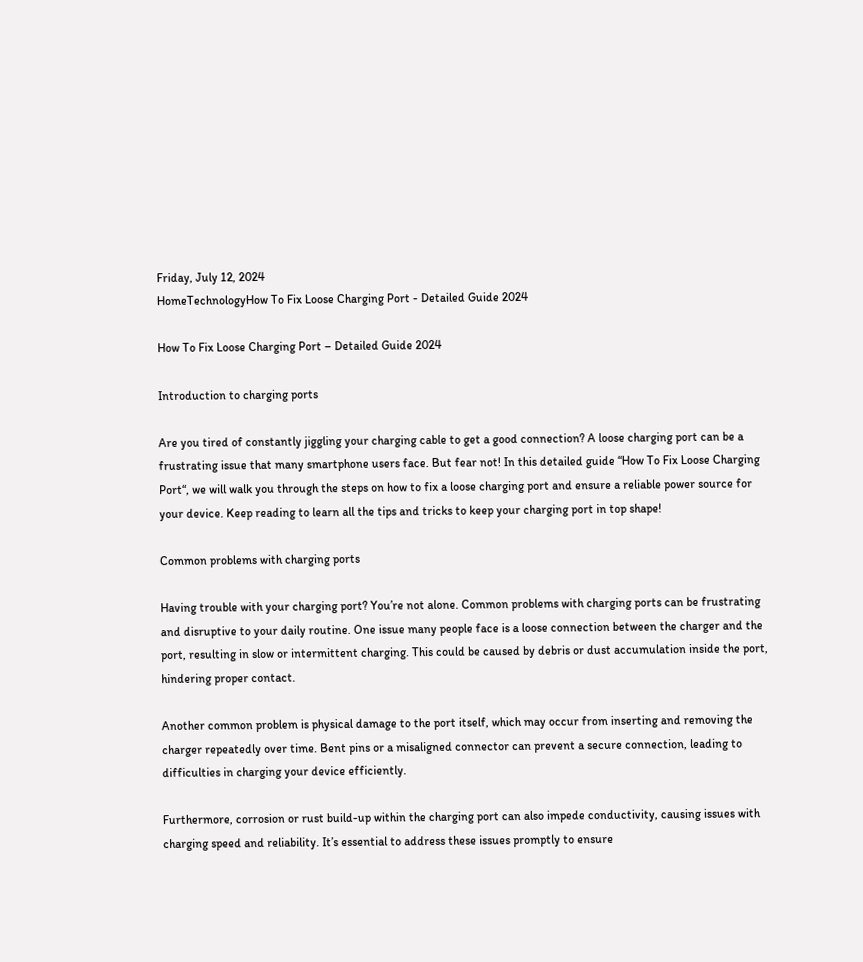Friday, July 12, 2024
HomeTechnologyHow To Fix Loose Charging Port - Detailed Guide 2024

How To Fix Loose Charging Port – Detailed Guide 2024

Introduction to charging ports

Are you tired of constantly jiggling your charging cable to get a good connection? A loose charging port can be a frustrating issue that many smartphone users face. But fear not! In this detailed guide “How To Fix Loose Charging Port“, we will walk you through the steps on how to fix a loose charging port and ensure a reliable power source for your device. Keep reading to learn all the tips and tricks to keep your charging port in top shape!

Common problems with charging ports

Having trouble with your charging port? You’re not alone. Common problems with charging ports can be frustrating and disruptive to your daily routine. One issue many people face is a loose connection between the charger and the port, resulting in slow or intermittent charging. This could be caused by debris or dust accumulation inside the port, hindering proper contact.

Another common problem is physical damage to the port itself, which may occur from inserting and removing the charger repeatedly over time. Bent pins or a misaligned connector can prevent a secure connection, leading to difficulties in charging your device efficiently.

Furthermore, corrosion or rust build-up within the charging port can also impede conductivity, causing issues with charging speed and reliability. It’s essential to address these issues promptly to ensure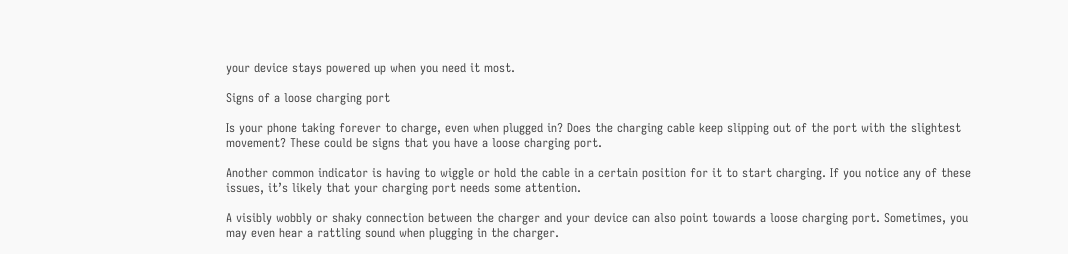your device stays powered up when you need it most.

Signs of a loose charging port

Is your phone taking forever to charge, even when plugged in? Does the charging cable keep slipping out of the port with the slightest movement? These could be signs that you have a loose charging port.

Another common indicator is having to wiggle or hold the cable in a certain position for it to start charging. If you notice any of these issues, it’s likely that your charging port needs some attention.

A visibly wobbly or shaky connection between the charger and your device can also point towards a loose charging port. Sometimes, you may even hear a rattling sound when plugging in the charger.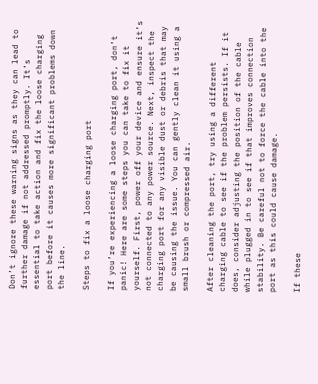Don’t ignore these warning signs as they can lead to further damage if not addressed promptly. It’s essential to take action and fix the loose charging port before it causes more significant problems down the line.

Steps to fix a loose charging port

If you’re experiencing a loose charging port, don’t panic! Here are some steps you can take to fix it yourself. First, power off your device and ensure it’s not connected to any power source. Next, inspect the charging port for any visible dust or debris that may be causing the issue. You can gently clean it using a small brush or compressed air.

After cleaning the port, try using a different charging cable to see if the problem persists. If it does, consider adjusting the position of the cable while plugged in to see if that improves connection stability. Be careful not to force the cable into the port as this could cause damage.

If these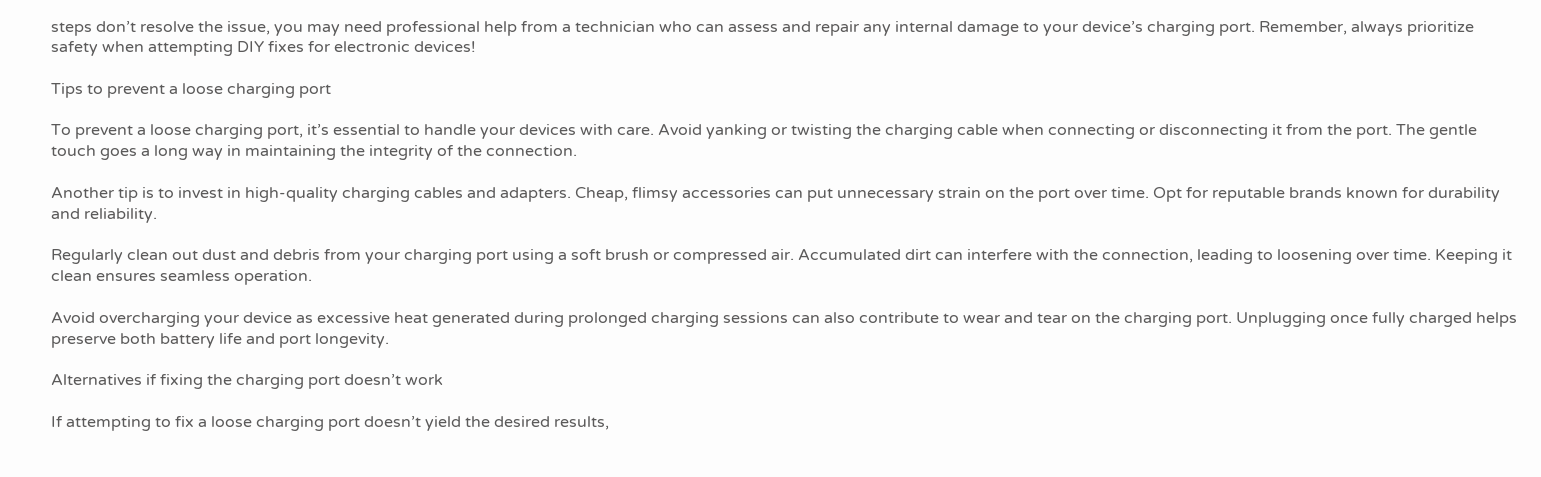steps don’t resolve the issue, you may need professional help from a technician who can assess and repair any internal damage to your device’s charging port. Remember, always prioritize safety when attempting DIY fixes for electronic devices!

Tips to prevent a loose charging port

To prevent a loose charging port, it’s essential to handle your devices with care. Avoid yanking or twisting the charging cable when connecting or disconnecting it from the port. The gentle touch goes a long way in maintaining the integrity of the connection.

Another tip is to invest in high-quality charging cables and adapters. Cheap, flimsy accessories can put unnecessary strain on the port over time. Opt for reputable brands known for durability and reliability.

Regularly clean out dust and debris from your charging port using a soft brush or compressed air. Accumulated dirt can interfere with the connection, leading to loosening over time. Keeping it clean ensures seamless operation.

Avoid overcharging your device as excessive heat generated during prolonged charging sessions can also contribute to wear and tear on the charging port. Unplugging once fully charged helps preserve both battery life and port longevity.

Alternatives if fixing the charging port doesn’t work

If attempting to fix a loose charging port doesn’t yield the desired results,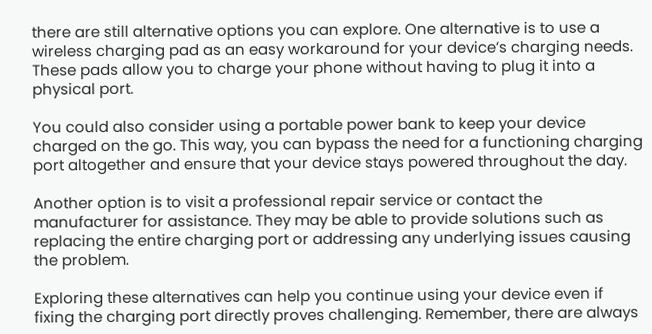there are still alternative options you can explore. One alternative is to use a wireless charging pad as an easy workaround for your device’s charging needs. These pads allow you to charge your phone without having to plug it into a physical port.

You could also consider using a portable power bank to keep your device charged on the go. This way, you can bypass the need for a functioning charging port altogether and ensure that your device stays powered throughout the day.

Another option is to visit a professional repair service or contact the manufacturer for assistance. They may be able to provide solutions such as replacing the entire charging port or addressing any underlying issues causing the problem.

Exploring these alternatives can help you continue using your device even if fixing the charging port directly proves challenging. Remember, there are always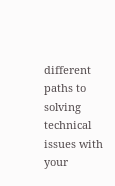different paths to solving technical issues with your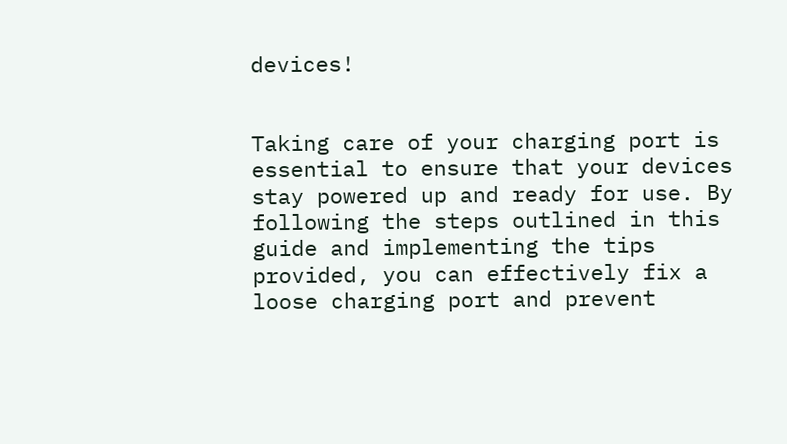devices!


Taking care of your charging port is essential to ensure that your devices stay powered up and ready for use. By following the steps outlined in this guide and implementing the tips provided, you can effectively fix a loose charging port and prevent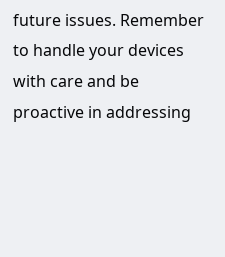future issues. Remember to handle your devices with care and be proactive in addressing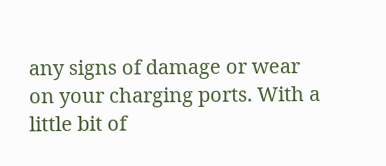any signs of damage or wear on your charging ports. With a little bit of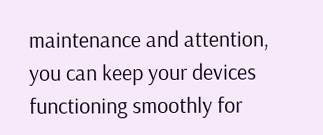maintenance and attention, you can keep your devices functioning smoothly for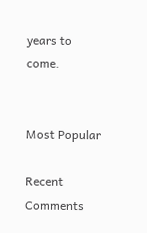years to come.


Most Popular

Recent Comments